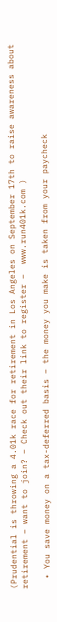(Prudential is throwing a 4.01k race for retirement in Los Angeles on September 17th to raise awareness about retirement – want to join? – Check out their link to register –  www.run401k.com )

  • You save money on a tax-deferred basis – the money you make is taken from your paycheck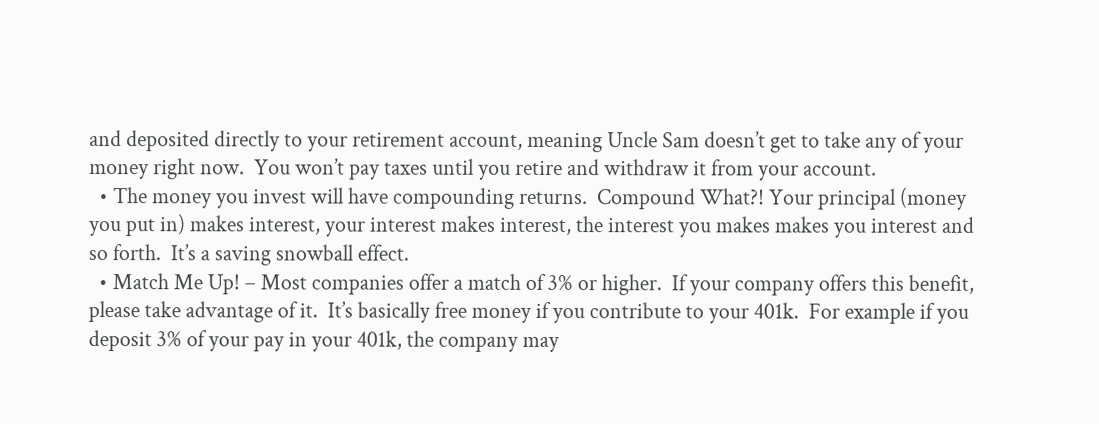and deposited directly to your retirement account, meaning Uncle Sam doesn’t get to take any of your money right now.  You won’t pay taxes until you retire and withdraw it from your account.
  • The money you invest will have compounding returns.  Compound What?! Your principal (money you put in) makes interest, your interest makes interest, the interest you makes makes you interest and so forth.  It’s a saving snowball effect.
  • Match Me Up! – Most companies offer a match of 3% or higher.  If your company offers this benefit, please take advantage of it.  It’s basically free money if you contribute to your 401k.  For example if you deposit 3% of your pay in your 401k, the company may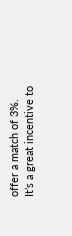offer a match of 3%.  It’s a great incentive to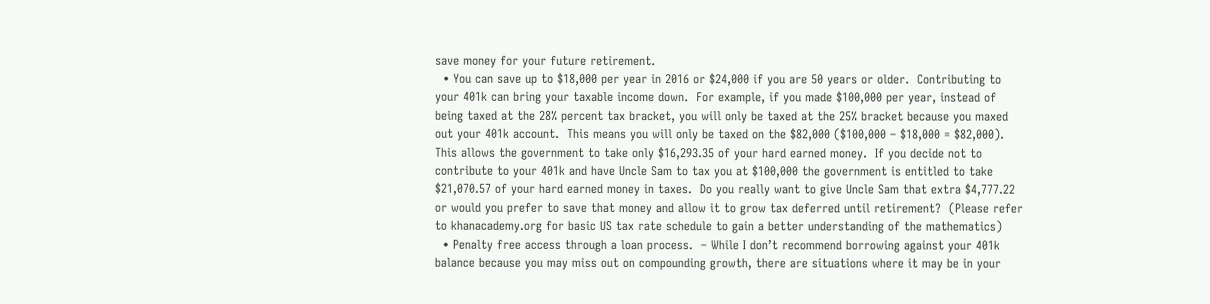save money for your future retirement.
  • You can save up to $18,000 per year in 2016 or $24,000 if you are 50 years or older.  Contributing to your 401k can bring your taxable income down.  For example, if you made $100,000 per year, instead of being taxed at the 28% percent tax bracket, you will only be taxed at the 25% bracket because you maxed out your 401k account.  This means you will only be taxed on the $82,000 ($100,000 – $18,000 = $82,000).  This allows the government to take only $16,293.35 of your hard earned money.  If you decide not to contribute to your 401k and have Uncle Sam to tax you at $100,000 the government is entitled to take $21,070.57 of your hard earned money in taxes.  Do you really want to give Uncle Sam that extra $4,777.22 or would you prefer to save that money and allow it to grow tax deferred until retirement?  (Please refer to khanacademy.org for basic US tax rate schedule to gain a better understanding of the mathematics)
  • Penalty free access through a loan process.  – While I don’t recommend borrowing against your 401k balance because you may miss out on compounding growth, there are situations where it may be in your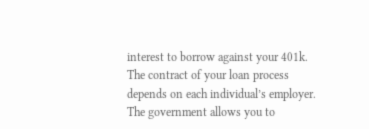interest to borrow against your 401k.  The contract of your loan process depends on each individual’s employer.  The government allows you to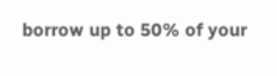borrow up to 50% of your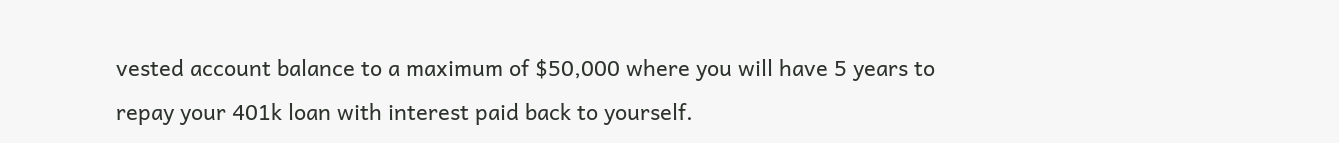vested account balance to a maximum of $50,000 where you will have 5 years to repay your 401k loan with interest paid back to yourself.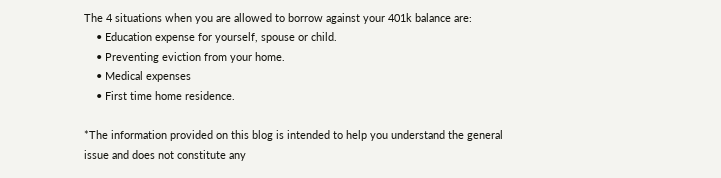The 4 situations when you are allowed to borrow against your 401k balance are:
    • Education expense for yourself, spouse or child.
    • Preventing eviction from your home.
    • Medical expenses
    • First time home residence.

*The information provided on this blog is intended to help you understand the general issue and does not constitute any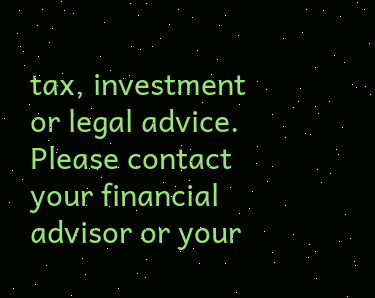tax, investment or legal advice.  Please contact your financial advisor or your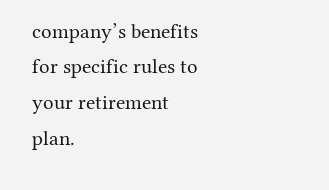company’s benefits for specific rules to your retirement plan.